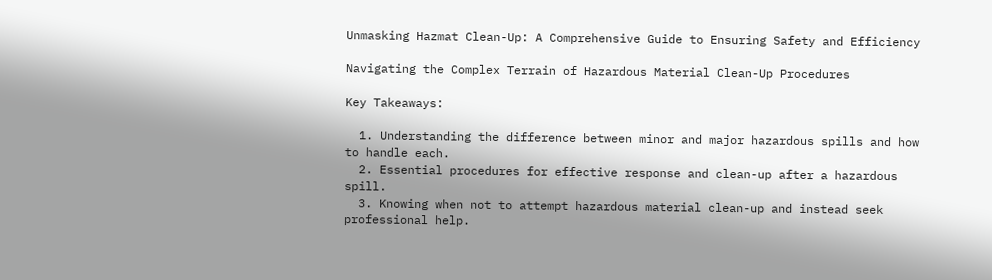Unmasking Hazmat Clean-Up: A Comprehensive Guide to Ensuring Safety and Efficiency

Navigating the Complex Terrain of Hazardous Material Clean-Up Procedures

Key Takeaways:

  1. Understanding the difference between minor and major hazardous spills and how to handle each.
  2. Essential procedures for effective response and clean-up after a hazardous spill.
  3. Knowing when not to attempt hazardous material clean-up and instead seek professional help.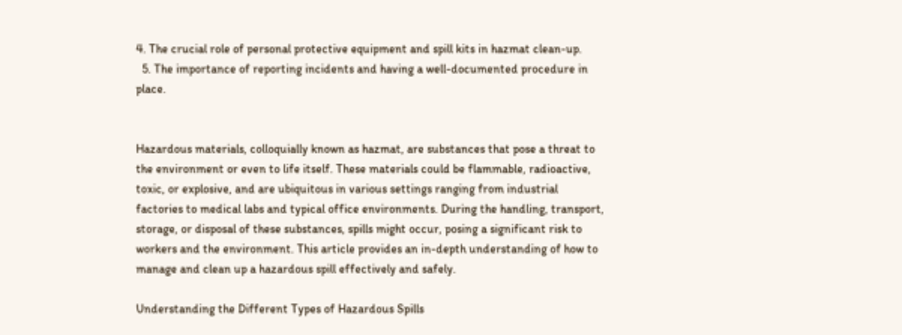4. The crucial role of personal protective equipment and spill kits in hazmat clean-up.
  5. The importance of reporting incidents and having a well-documented procedure in place.


Hazardous materials, colloquially known as hazmat, are substances that pose a threat to the environment or even to life itself. These materials could be flammable, radioactive, toxic, or explosive, and are ubiquitous in various settings ranging from industrial factories to medical labs and typical office environments. During the handling, transport, storage, or disposal of these substances, spills might occur, posing a significant risk to workers and the environment. This article provides an in-depth understanding of how to manage and clean up a hazardous spill effectively and safely.

Understanding the Different Types of Hazardous Spills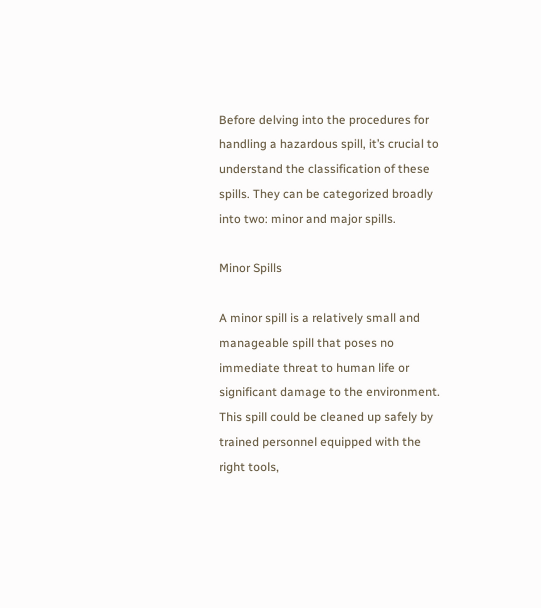Before delving into the procedures for handling a hazardous spill, it’s crucial to understand the classification of these spills. They can be categorized broadly into two: minor and major spills.

Minor Spills

A minor spill is a relatively small and manageable spill that poses no immediate threat to human life or significant damage to the environment. This spill could be cleaned up safely by trained personnel equipped with the right tools,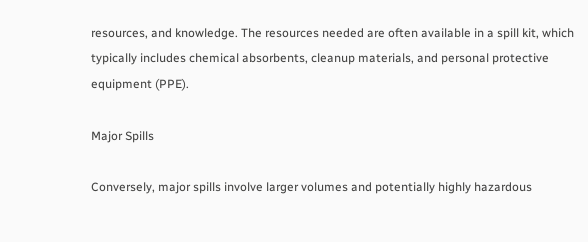resources, and knowledge. The resources needed are often available in a spill kit, which typically includes chemical absorbents, cleanup materials, and personal protective equipment (PPE).

Major Spills

Conversely, major spills involve larger volumes and potentially highly hazardous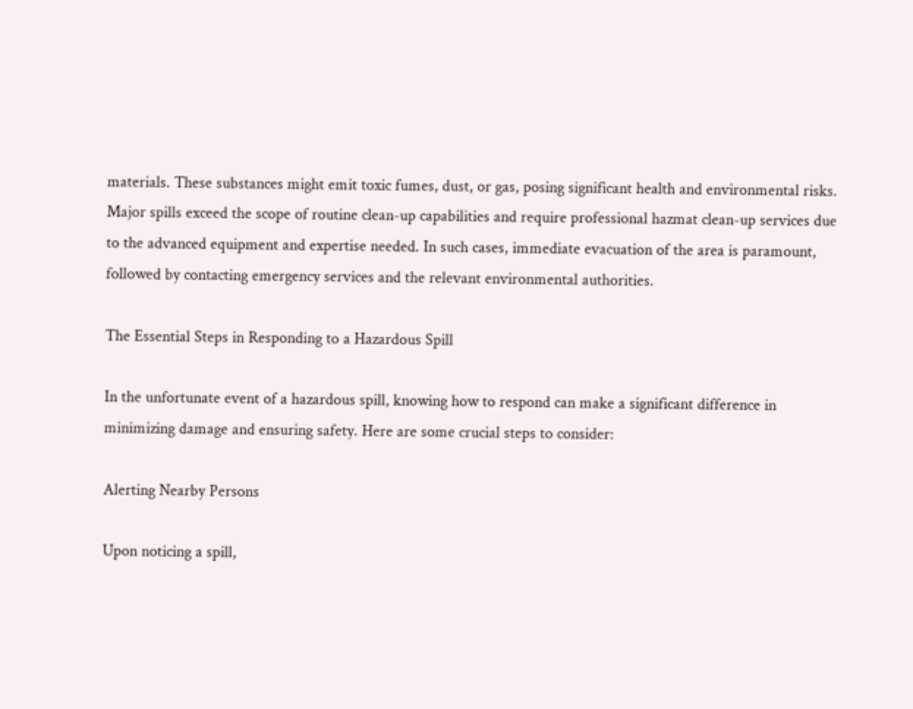materials. These substances might emit toxic fumes, dust, or gas, posing significant health and environmental risks. Major spills exceed the scope of routine clean-up capabilities and require professional hazmat clean-up services due to the advanced equipment and expertise needed. In such cases, immediate evacuation of the area is paramount, followed by contacting emergency services and the relevant environmental authorities.

The Essential Steps in Responding to a Hazardous Spill

In the unfortunate event of a hazardous spill, knowing how to respond can make a significant difference in minimizing damage and ensuring safety. Here are some crucial steps to consider:

Alerting Nearby Persons

Upon noticing a spill,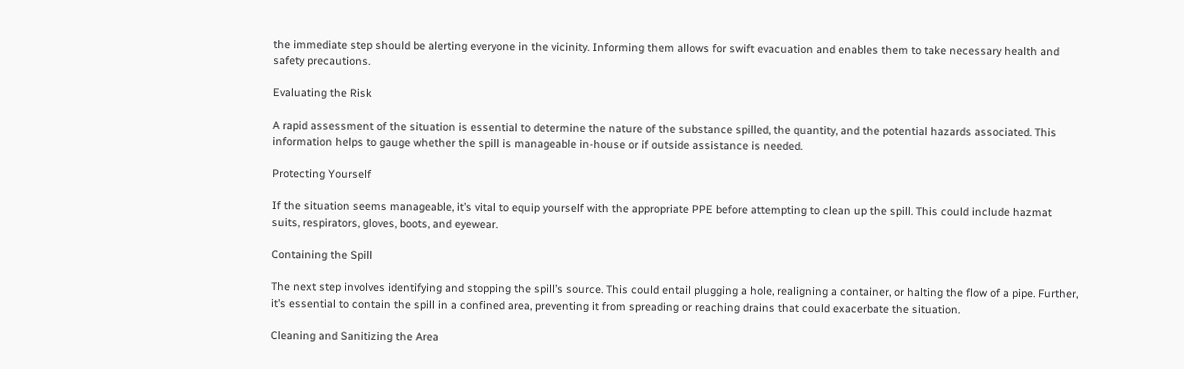the immediate step should be alerting everyone in the vicinity. Informing them allows for swift evacuation and enables them to take necessary health and safety precautions.

Evaluating the Risk

A rapid assessment of the situation is essential to determine the nature of the substance spilled, the quantity, and the potential hazards associated. This information helps to gauge whether the spill is manageable in-house or if outside assistance is needed.

Protecting Yourself

If the situation seems manageable, it’s vital to equip yourself with the appropriate PPE before attempting to clean up the spill. This could include hazmat suits, respirators, gloves, boots, and eyewear.

Containing the Spill

The next step involves identifying and stopping the spill’s source. This could entail plugging a hole, realigning a container, or halting the flow of a pipe. Further, it’s essential to contain the spill in a confined area, preventing it from spreading or reaching drains that could exacerbate the situation.

Cleaning and Sanitizing the Area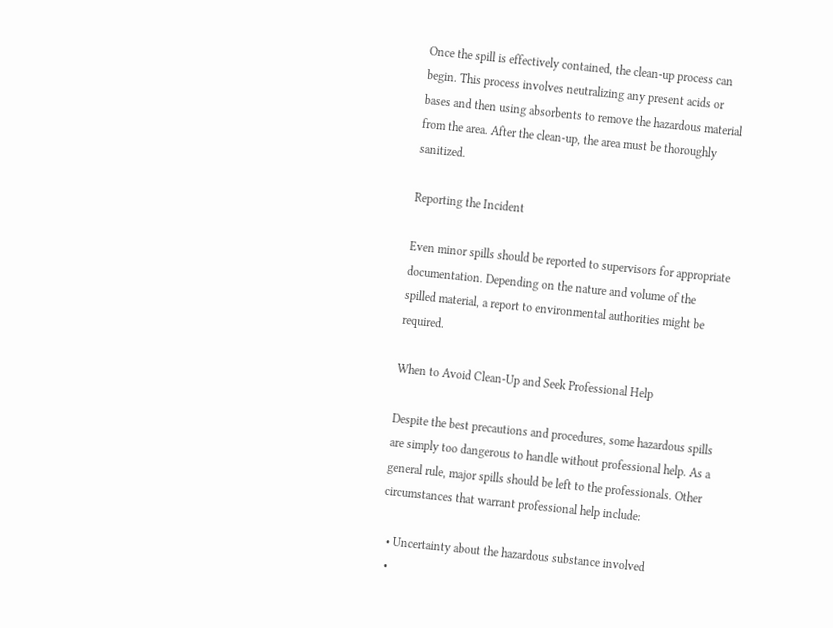Once the spill is effectively contained, the clean-up process can begin. This process involves neutralizing any present acids or bases and then using absorbents to remove the hazardous material from the area. After the clean-up, the area must be thoroughly sanitized.

Reporting the Incident

Even minor spills should be reported to supervisors for appropriate documentation. Depending on the nature and volume of the spilled material, a report to environmental authorities might be required.

When to Avoid Clean-Up and Seek Professional Help

Despite the best precautions and procedures, some hazardous spills are simply too dangerous to handle without professional help. As a general rule, major spills should be left to the professionals. Other circumstances that warrant professional help include:

  • Uncertainty about the hazardous substance involved
  •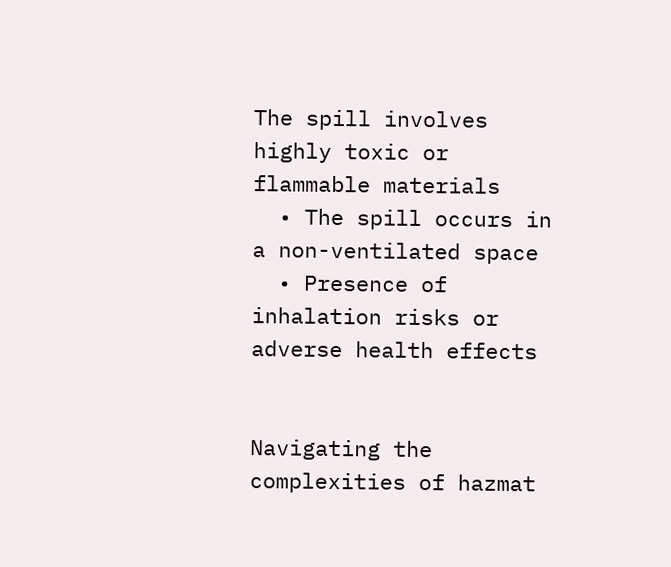The spill involves highly toxic or flammable materials
  • The spill occurs in a non-ventilated space
  • Presence of inhalation risks or adverse health effects


Navigating the complexities of hazmat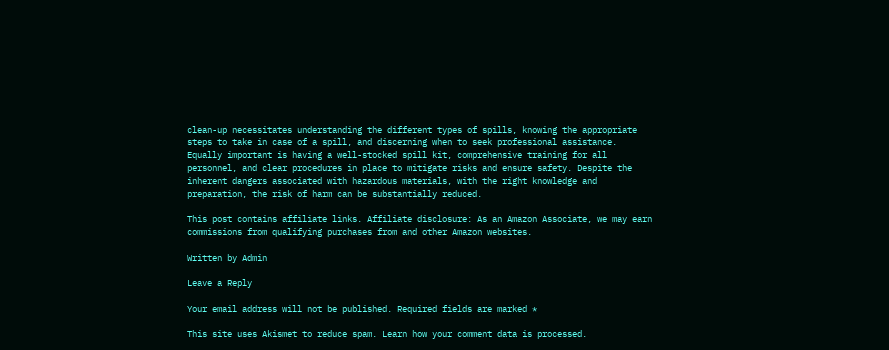clean-up necessitates understanding the different types of spills, knowing the appropriate steps to take in case of a spill, and discerning when to seek professional assistance. Equally important is having a well-stocked spill kit, comprehensive training for all personnel, and clear procedures in place to mitigate risks and ensure safety. Despite the inherent dangers associated with hazardous materials, with the right knowledge and preparation, the risk of harm can be substantially reduced.

This post contains affiliate links. Affiliate disclosure: As an Amazon Associate, we may earn commissions from qualifying purchases from and other Amazon websites.

Written by Admin

Leave a Reply

Your email address will not be published. Required fields are marked *

This site uses Akismet to reduce spam. Learn how your comment data is processed.